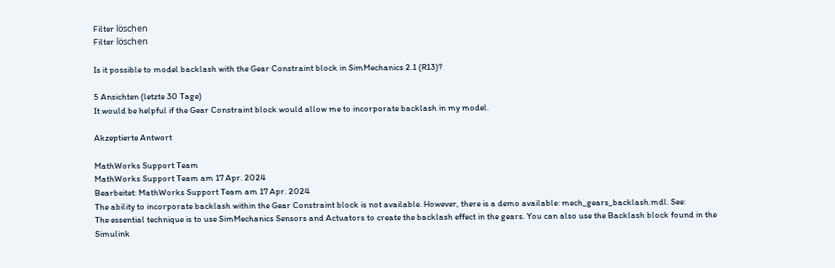Filter löschen
Filter löschen

Is it possible to model backlash with the Gear Constraint block in SimMechanics 2.1 (R13)?

5 Ansichten (letzte 30 Tage)
It would be helpful if the Gear Constraint block would allow me to incorporate backlash in my model.

Akzeptierte Antwort

MathWorks Support Team
MathWorks Support Team am 17 Apr. 2024
Bearbeitet: MathWorks Support Team am 17 Apr. 2024
The ability to incorporate backlash within the Gear Constraint block is not available. However, there is a demo available: mech_gears_backlash.mdl. See:
The essential technique is to use SimMechanics Sensors and Actuators to create the backlash effect in the gears. You can also use the Backlash block found in the Simulink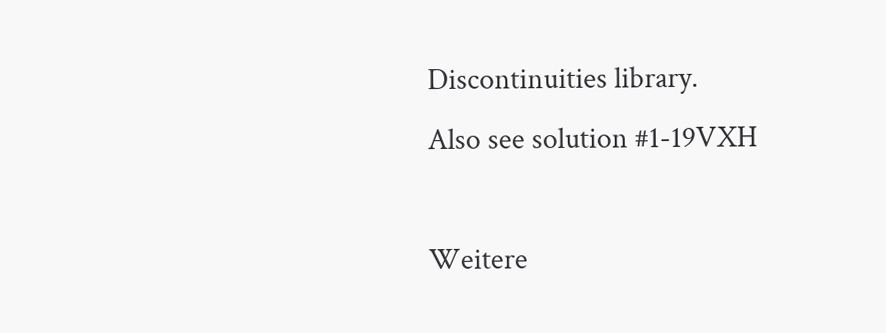Discontinuities library.
Also see solution #1-19VXH

Weitere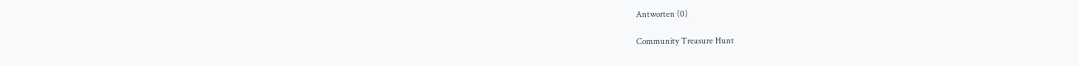Antworten (0)

Community Treasure Hunt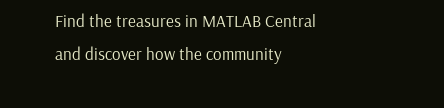Find the treasures in MATLAB Central and discover how the community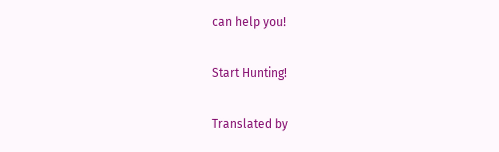can help you!

Start Hunting!

Translated by